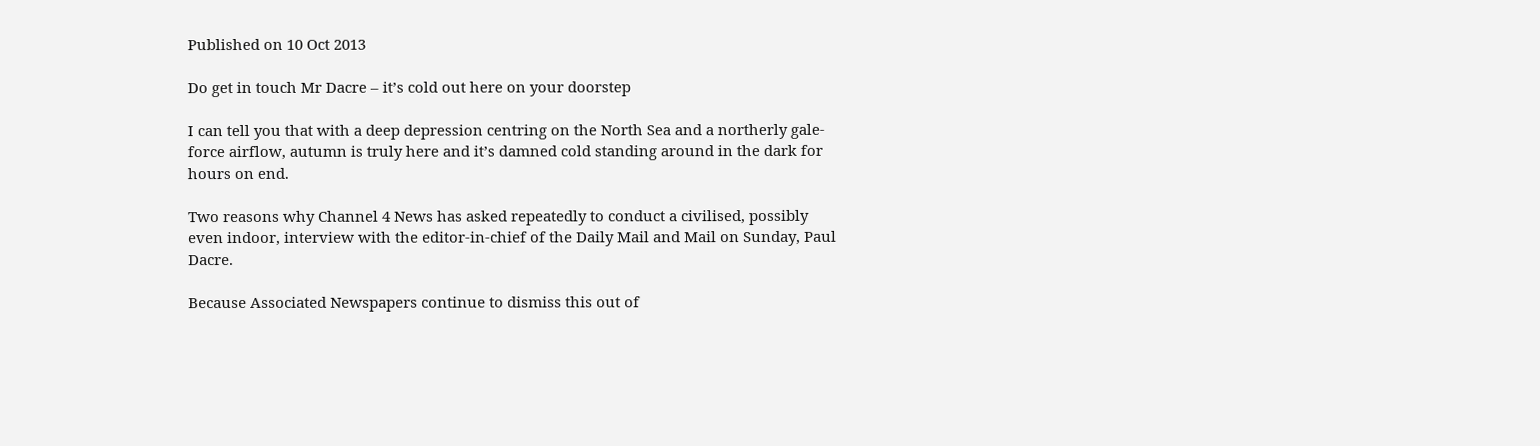Published on 10 Oct 2013

Do get in touch Mr Dacre – it’s cold out here on your doorstep

I can tell you that with a deep depression centring on the North Sea and a northerly gale-force airflow, autumn is truly here and it’s damned cold standing around in the dark for hours on end.

Two reasons why Channel 4 News has asked repeatedly to conduct a civilised, possibly even indoor, interview with the editor-in-chief of the Daily Mail and Mail on Sunday, Paul Dacre.

Because Associated Newspapers continue to dismiss this out of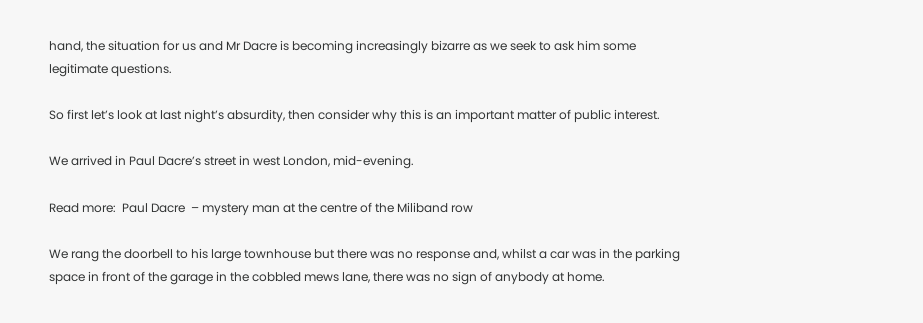hand, the situation for us and Mr Dacre is becoming increasingly bizarre as we seek to ask him some legitimate questions.

So first let’s look at last night’s absurdity, then consider why this is an important matter of public interest.

We arrived in Paul Dacre’s street in west London, mid-evening.

Read more:  Paul Dacre  – mystery man at the centre of the Miliband row

We rang the doorbell to his large townhouse but there was no response and, whilst a car was in the parking space in front of the garage in the cobbled mews lane, there was no sign of anybody at home.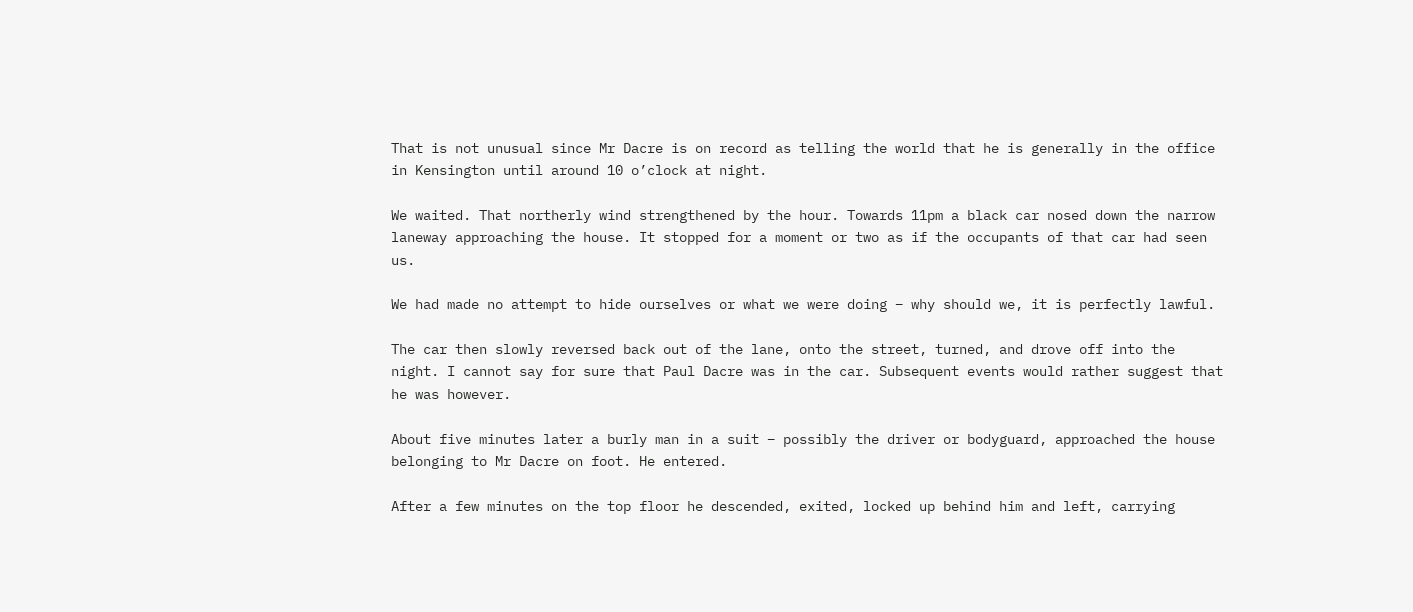That is not unusual since Mr Dacre is on record as telling the world that he is generally in the office in Kensington until around 10 o’clock at night.

We waited. That northerly wind strengthened by the hour. Towards 11pm a black car nosed down the narrow laneway approaching the house. It stopped for a moment or two as if the occupants of that car had seen us.

We had made no attempt to hide ourselves or what we were doing – why should we, it is perfectly lawful.

The car then slowly reversed back out of the lane, onto the street, turned, and drove off into the night. I cannot say for sure that Paul Dacre was in the car. Subsequent events would rather suggest that he was however.

About five minutes later a burly man in a suit – possibly the driver or bodyguard, approached the house belonging to Mr Dacre on foot. He entered.

After a few minutes on the top floor he descended, exited, locked up behind him and left, carrying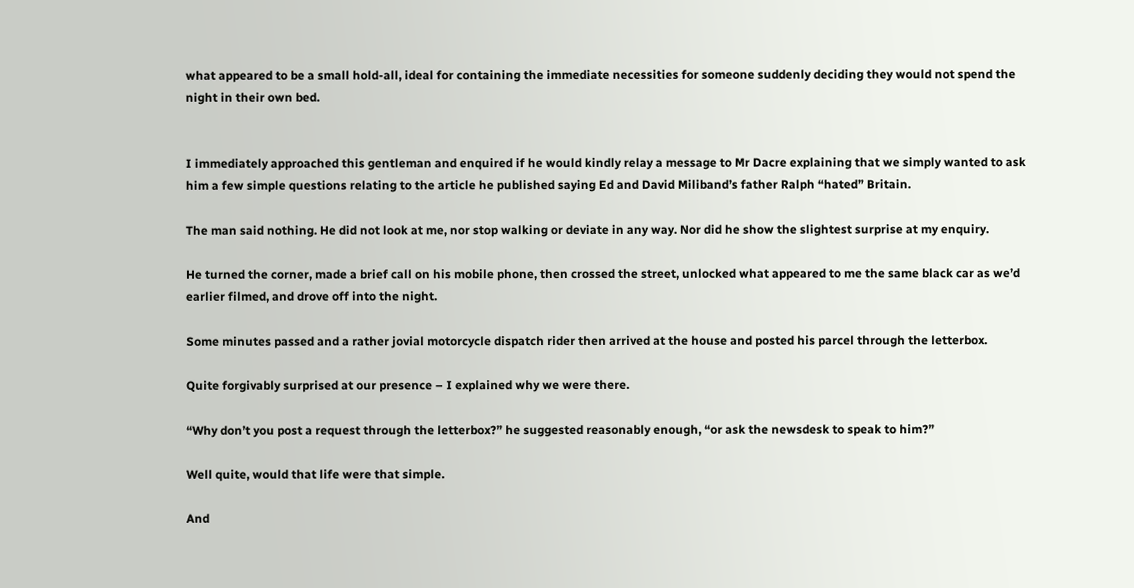what appeared to be a small hold-all, ideal for containing the immediate necessities for someone suddenly deciding they would not spend the night in their own bed.


I immediately approached this gentleman and enquired if he would kindly relay a message to Mr Dacre explaining that we simply wanted to ask him a few simple questions relating to the article he published saying Ed and David Miliband’s father Ralph “hated” Britain.

The man said nothing. He did not look at me, nor stop walking or deviate in any way. Nor did he show the slightest surprise at my enquiry.

He turned the corner, made a brief call on his mobile phone, then crossed the street, unlocked what appeared to me the same black car as we’d earlier filmed, and drove off into the night.

Some minutes passed and a rather jovial motorcycle dispatch rider then arrived at the house and posted his parcel through the letterbox.

Quite forgivably surprised at our presence – I explained why we were there.

“Why don’t you post a request through the letterbox?” he suggested reasonably enough, “or ask the newsdesk to speak to him?”

Well quite, would that life were that simple.

And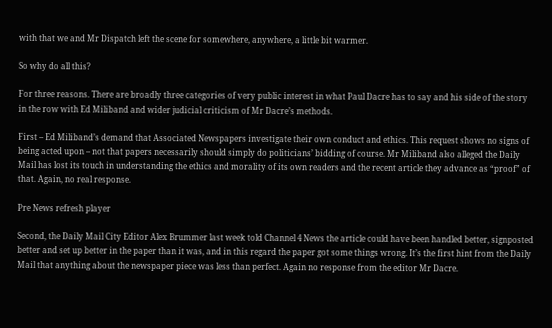with that we and Mr Dispatch left the scene for somewhere, anywhere, a little bit warmer.

So why do all this?

For three reasons. There are broadly three categories of very public interest in what Paul Dacre has to say and his side of the story in the row with Ed Miliband and wider judicial criticism of Mr Dacre’s methods.

First – Ed Miliband’s demand that Associated Newspapers investigate their own conduct and ethics. This request shows no signs of being acted upon – not that papers necessarily should simply do politicians’ bidding of course. Mr Miliband also alleged the Daily Mail has lost its touch in understanding the ethics and morality of its own readers and the recent article they advance as “proof” of that. Again, no real response.

Pre News refresh player

Second, the Daily Mail City Editor Alex Brummer last week told Channel 4 News the article could have been handled better, signposted better and set up better in the paper than it was, and in this regard the paper got some things wrong. It’s the first hint from the Daily Mail that anything about the newspaper piece was less than perfect. Again no response from the editor Mr Dacre.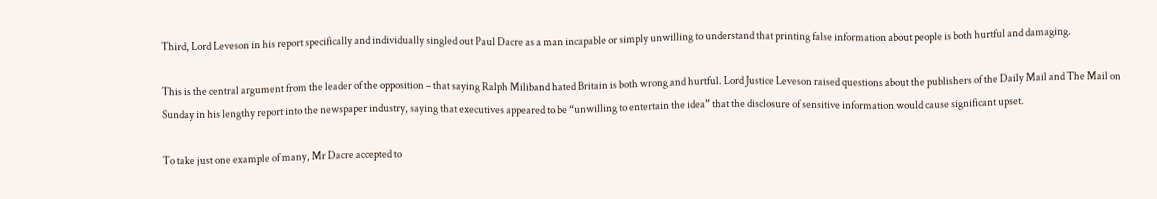Third, Lord Leveson in his report specifically and individually singled out Paul Dacre as a man incapable or simply unwilling to understand that printing false information about people is both hurtful and damaging.

This is the central argument from the leader of the opposition – that saying Ralph Miliband hated Britain is both wrong and hurtful. Lord Justice Leveson raised questions about the publishers of the Daily Mail and The Mail on Sunday in his lengthy report into the newspaper industry, saying that executives appeared to be “unwilling to entertain the idea” that the disclosure of sensitive information would cause significant upset.

To take just one example of many, Mr Dacre accepted to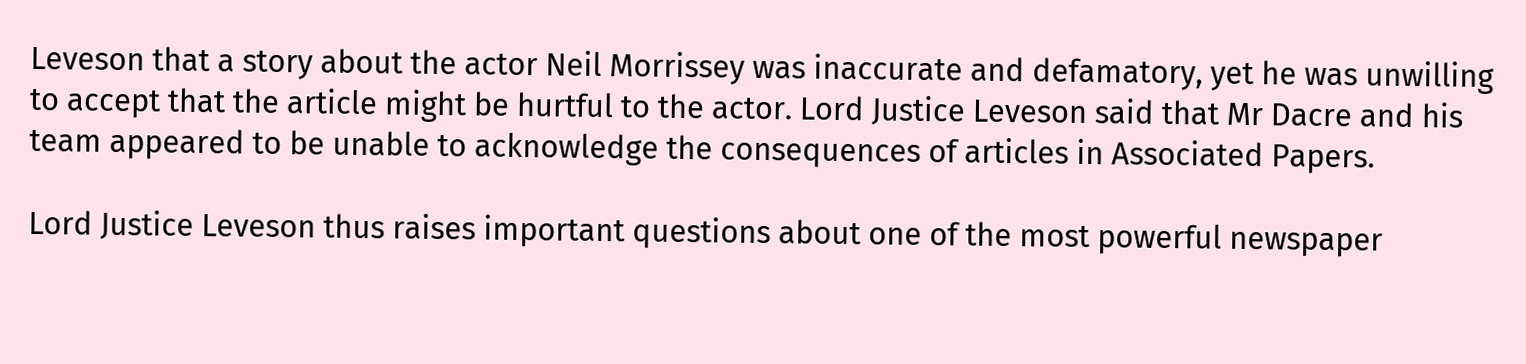Leveson that a story about the actor Neil Morrissey was inaccurate and defamatory, yet he was unwilling to accept that the article might be hurtful to the actor. Lord Justice Leveson said that Mr Dacre and his team appeared to be unable to acknowledge the consequences of articles in Associated Papers.

Lord Justice Leveson thus raises important questions about one of the most powerful newspaper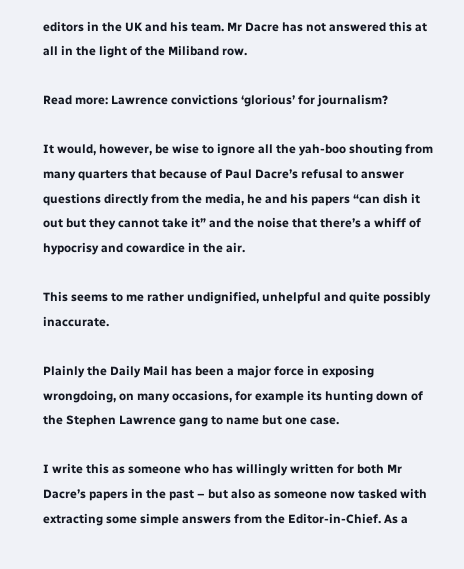editors in the UK and his team. Mr Dacre has not answered this at all in the light of the Miliband row.

Read more: Lawrence convictions ‘glorious’ for journalism?

It would, however, be wise to ignore all the yah-boo shouting from many quarters that because of Paul Dacre’s refusal to answer questions directly from the media, he and his papers “can dish it out but they cannot take it” and the noise that there’s a whiff of hypocrisy and cowardice in the air.

This seems to me rather undignified, unhelpful and quite possibly inaccurate.

Plainly the Daily Mail has been a major force in exposing wrongdoing, on many occasions, for example its hunting down of the Stephen Lawrence gang to name but one case.

I write this as someone who has willingly written for both Mr Dacre’s papers in the past – but also as someone now tasked with extracting some simple answers from the Editor-in-Chief. As a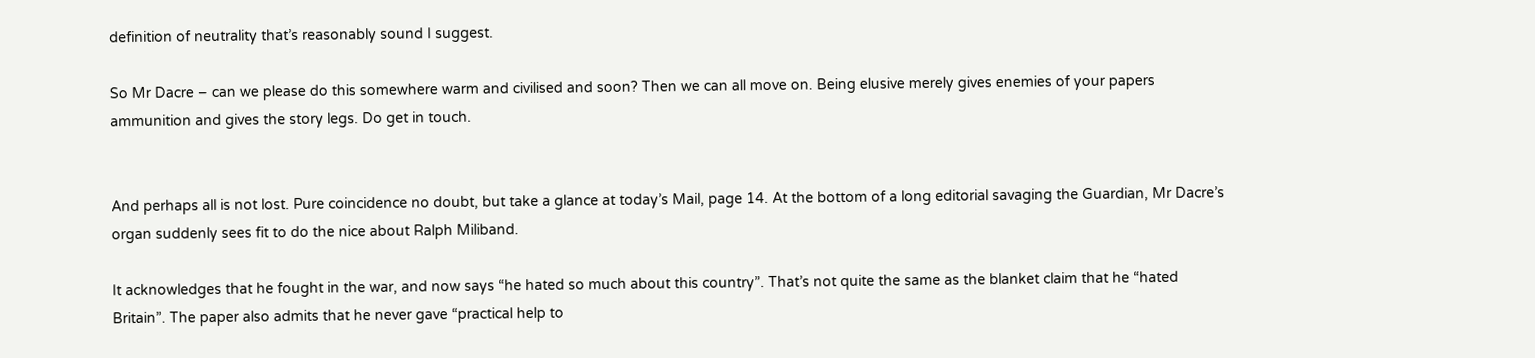definition of neutrality that’s reasonably sound I suggest.

So Mr Dacre – can we please do this somewhere warm and civilised and soon? Then we can all move on. Being elusive merely gives enemies of your papers ammunition and gives the story legs. Do get in touch.


And perhaps all is not lost. Pure coincidence no doubt, but take a glance at today’s Mail, page 14. At the bottom of a long editorial savaging the Guardian, Mr Dacre’s organ suddenly sees fit to do the nice about Ralph Miliband.

It acknowledges that he fought in the war, and now says “he hated so much about this country”. That’s not quite the same as the blanket claim that he “hated Britain”. The paper also admits that he never gave “practical help to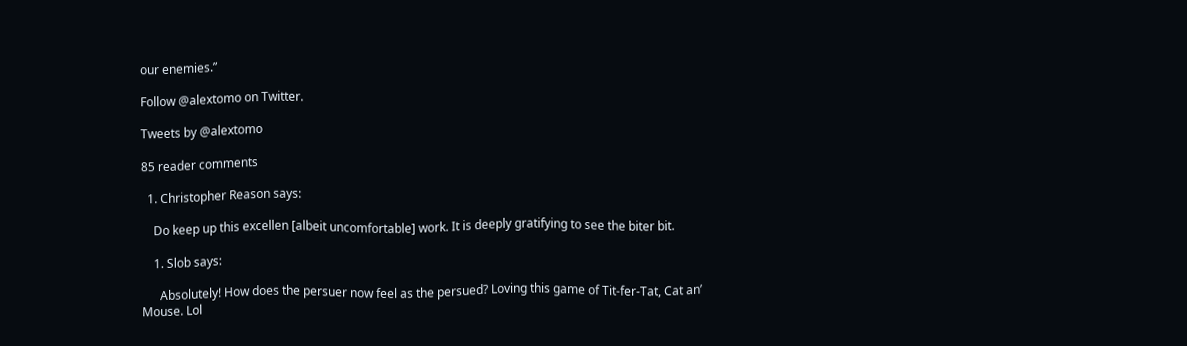our enemies.”

Follow @alextomo on Twitter.

Tweets by @alextomo

85 reader comments

  1. Christopher Reason says:

    Do keep up this excellen [albeit uncomfortable] work. It is deeply gratifying to see the biter bit.

    1. Slob says:

      Absolutely! How does the persuer now feel as the persued? Loving this game of Tit-fer-Tat, Cat an’ Mouse. Lol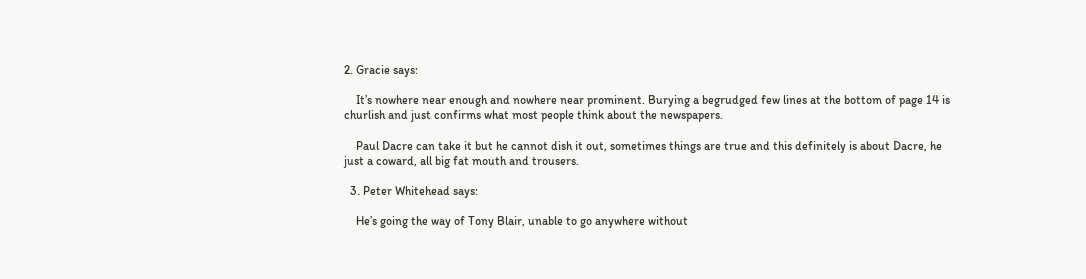2. Gracie says:

    It’s nowhere near enough and nowhere near prominent. Burying a begrudged few lines at the bottom of page 14 is churlish and just confirms what most people think about the newspapers.

    Paul Dacre can take it but he cannot dish it out, sometimes things are true and this definitely is about Dacre, he just a coward, all big fat mouth and trousers.

  3. Peter Whitehead says:

    He’s going the way of Tony Blair, unable to go anywhere without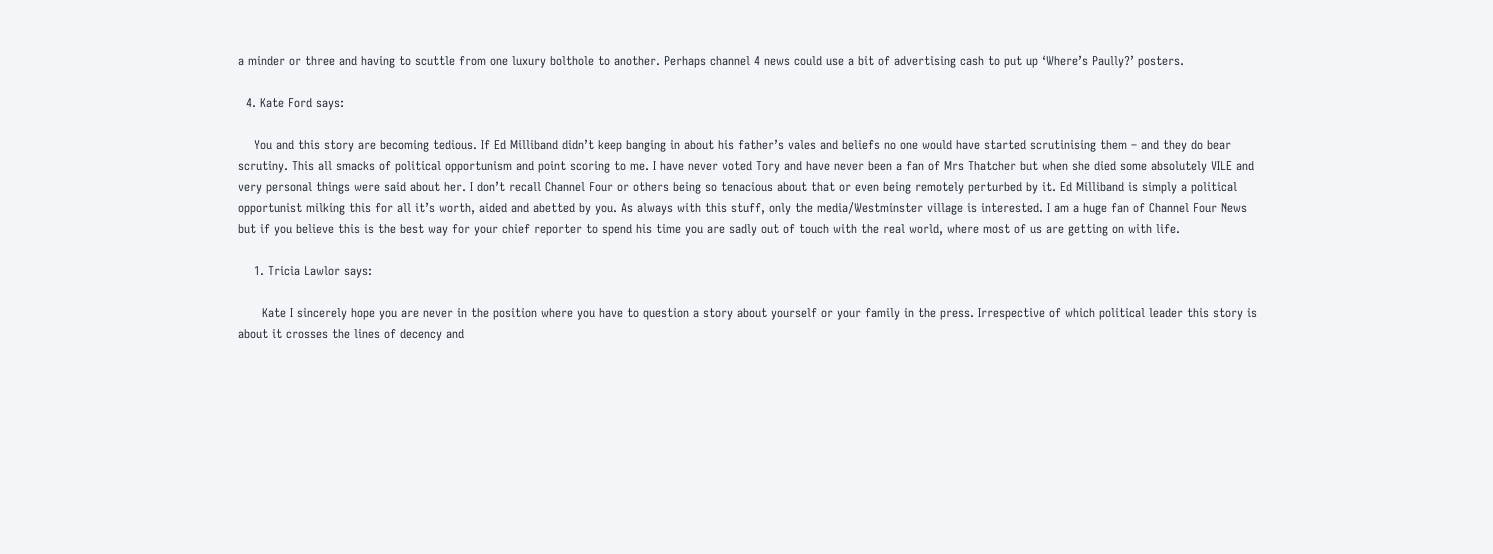a minder or three and having to scuttle from one luxury bolthole to another. Perhaps channel 4 news could use a bit of advertising cash to put up ‘Where’s Paully?’ posters.

  4. Kate Ford says:

    You and this story are becoming tedious. If Ed Milliband didn’t keep banging in about his father’s vales and beliefs no one would have started scrutinising them – and they do bear scrutiny. This all smacks of political opportunism and point scoring to me. I have never voted Tory and have never been a fan of Mrs Thatcher but when she died some absolutely VILE and very personal things were said about her. I don’t recall Channel Four or others being so tenacious about that or even being remotely perturbed by it. Ed Milliband is simply a political opportunist milking this for all it’s worth, aided and abetted by you. As always with this stuff, only the media/Westminster village is interested. I am a huge fan of Channel Four News but if you believe this is the best way for your chief reporter to spend his time you are sadly out of touch with the real world, where most of us are getting on with life.

    1. Tricia Lawlor says:

      Kate I sincerely hope you are never in the position where you have to question a story about yourself or your family in the press. Irrespective of which political leader this story is about it crosses the lines of decency and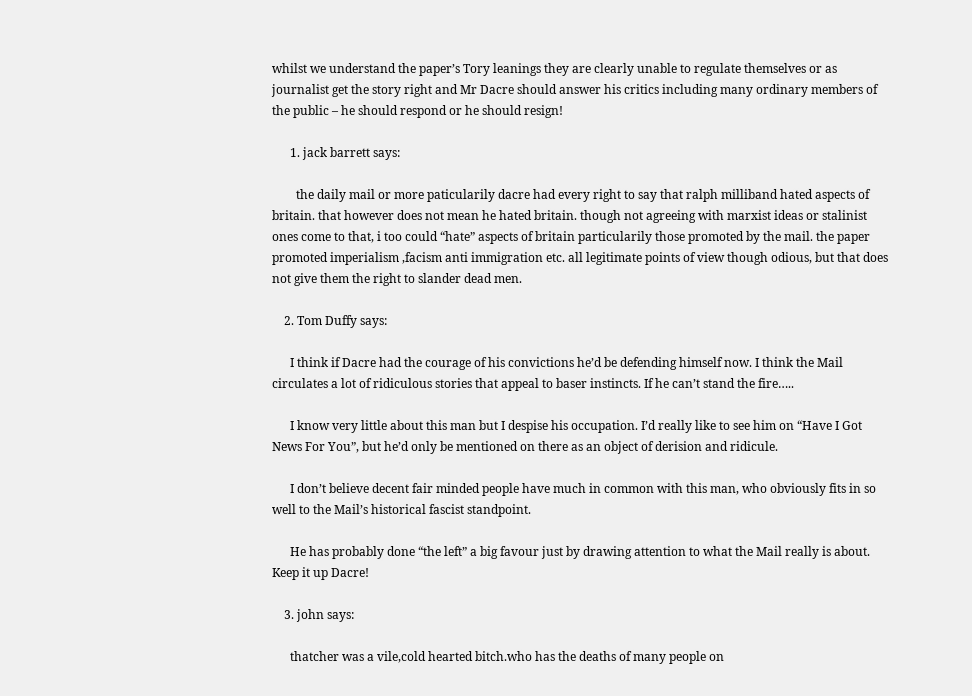whilst we understand the paper’s Tory leanings they are clearly unable to regulate themselves or as journalist get the story right and Mr Dacre should answer his critics including many ordinary members of the public – he should respond or he should resign!

      1. jack barrett says:

        the daily mail or more paticularily dacre had every right to say that ralph milliband hated aspects of britain. that however does not mean he hated britain. though not agreeing with marxist ideas or stalinist ones come to that, i too could “hate” aspects of britain particularily those promoted by the mail. the paper promoted imperialism ,facism anti immigration etc. all legitimate points of view though odious, but that does not give them the right to slander dead men.

    2. Tom Duffy says:

      I think if Dacre had the courage of his convictions he’d be defending himself now. I think the Mail circulates a lot of ridiculous stories that appeal to baser instincts. If he can’t stand the fire…..

      I know very little about this man but I despise his occupation. I’d really like to see him on “Have I Got News For You”, but he’d only be mentioned on there as an object of derision and ridicule.

      I don’t believe decent fair minded people have much in common with this man, who obviously fits in so well to the Mail’s historical fascist standpoint.

      He has probably done “the left” a big favour just by drawing attention to what the Mail really is about. Keep it up Dacre!

    3. john says:

      thatcher was a vile,cold hearted bitch.who has the deaths of many people on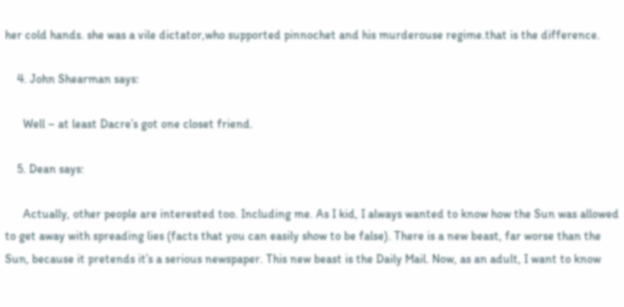her cold hands. she was a vile dictator,who supported pinnochet and his murderouse regime.that is the difference.

    4. John Shearman says:

      Well – at least Dacre’s got one closet friend.

    5. Dean says:

      Actually, other people are interested too. Including me. As I kid, I always wanted to know how the Sun was allowed to get away with spreading lies (facts that you can easily show to be false). There is a new beast, far worse than the Sun, because it pretends it’s a serious newspaper. This new beast is the Daily Mail. Now, as an adult, I want to know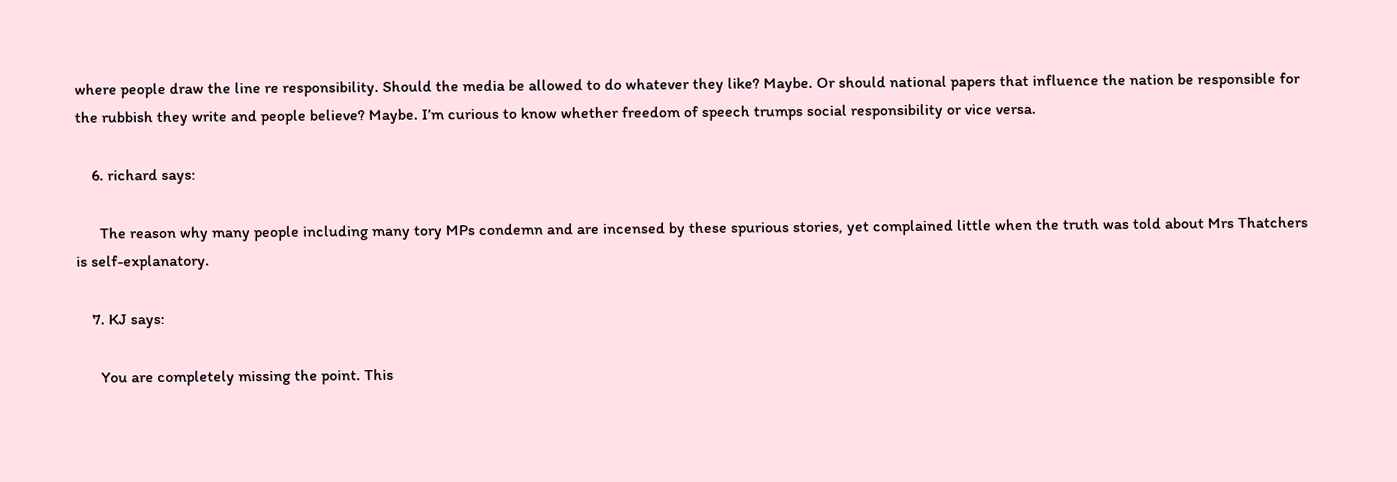where people draw the line re responsibility. Should the media be allowed to do whatever they like? Maybe. Or should national papers that influence the nation be responsible for the rubbish they write and people believe? Maybe. I’m curious to know whether freedom of speech trumps social responsibility or vice versa.

    6. richard says:

      The reason why many people including many tory MPs condemn and are incensed by these spurious stories, yet complained little when the truth was told about Mrs Thatchers is self-explanatory.

    7. KJ says:

      You are completely missing the point. This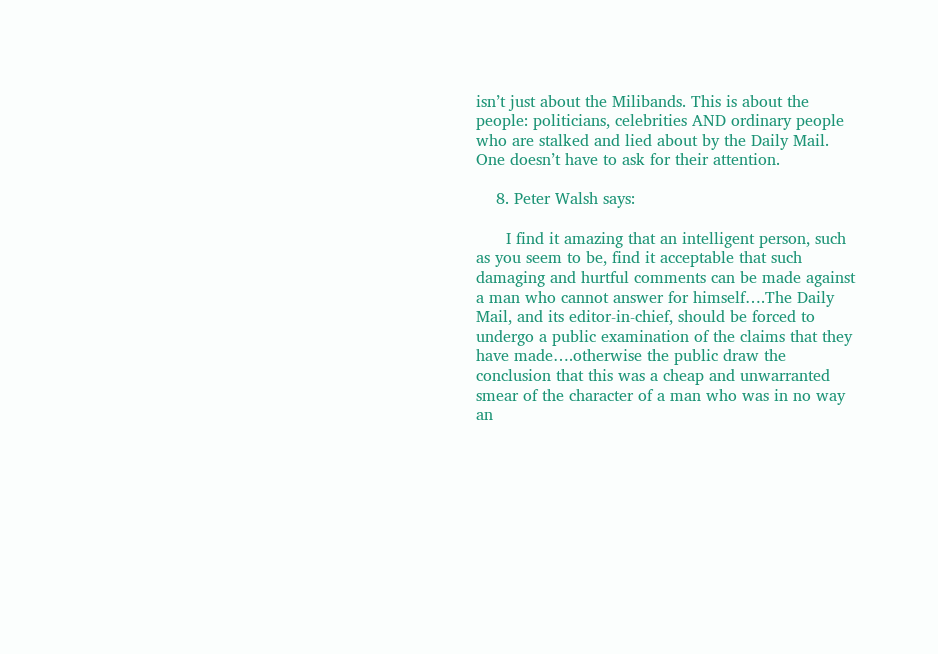isn’t just about the Milibands. This is about the people: politicians, celebrities AND ordinary people who are stalked and lied about by the Daily Mail. One doesn’t have to ask for their attention.

    8. Peter Walsh says:

      I find it amazing that an intelligent person, such as you seem to be, find it acceptable that such damaging and hurtful comments can be made against a man who cannot answer for himself….The Daily Mail, and its editor-in-chief, should be forced to undergo a public examination of the claims that they have made….otherwise the public draw the conclusion that this was a cheap and unwarranted smear of the character of a man who was in no way an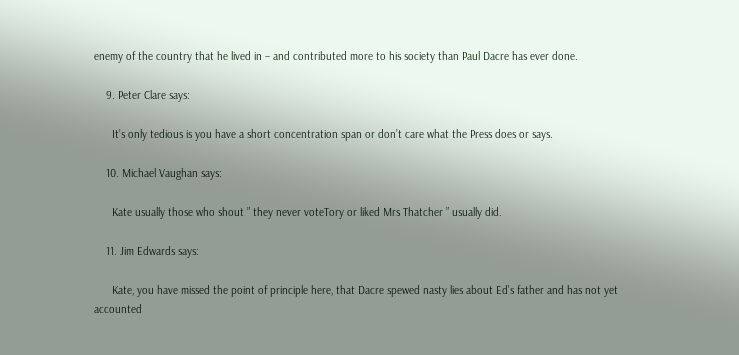enemy of the country that he lived in – and contributed more to his society than Paul Dacre has ever done.

    9. Peter Clare says:

      It’s only tedious is you have a short concentration span or don’t care what the Press does or says.

    10. Michael Vaughan says:

      Kate usually those who shout ” they never voteTory or liked Mrs Thatcher ” usually did.

    11. Jim Edwards says:

      Kate, you have missed the point of principle here, that Dacre spewed nasty lies about Ed’s father and has not yet accounted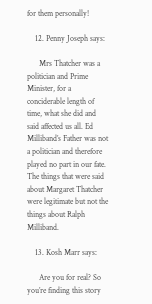for them personally!

    12. Penny Joseph says:

      Mrs Thatcher was a politician and Prime Minister, for a conciderable length of time, what she did and said affected us all. Ed Milliband’s Father was not a politician and therefore played no part in our fate. The things that were said about Margaret Thatcher were legitimate but not the things about Ralph Milliband.

    13. Kosh Marr says:

      Are you for real? So you’re finding this story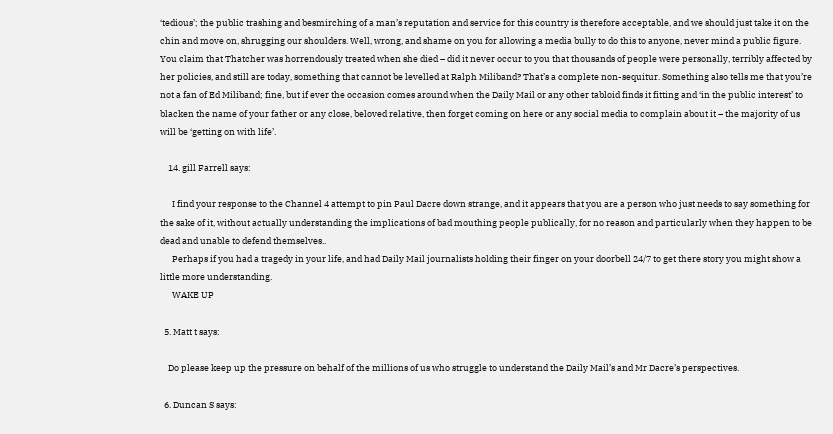‘tedious’; the public trashing and besmirching of a man’s reputation and service for this country is therefore acceptable, and we should just take it on the chin and move on, shrugging our shoulders. Well, wrong, and shame on you for allowing a media bully to do this to anyone, never mind a public figure. You claim that Thatcher was horrendously treated when she died – did it never occur to you that thousands of people were personally, terribly affected by her policies, and still are today, something that cannot be levelled at Ralph Miliband? That’s a complete non-sequitur. Something also tells me that you’re not a fan of Ed Miliband; fine, but if ever the occasion comes around when the Daily Mail or any other tabloid finds it fitting and ‘in the public interest’ to blacken the name of your father or any close, beloved relative, then forget coming on here or any social media to complain about it – the majority of us will be ‘getting on with life’.

    14. gill Farrell says:

      I find your response to the Channel 4 attempt to pin Paul Dacre down strange, and it appears that you are a person who just needs to say something for the sake of it, without actually understanding the implications of bad mouthing people publically, for no reason and particularly when they happen to be dead and unable to defend themselves..
      Perhaps if you had a tragedy in your life, and had Daily Mail journalists holding their finger on your doorbell 24/7 to get there story you might show a little more understanding.
      WAKE UP

  5. Matt t says:

    Do please keep up the pressure on behalf of the millions of us who struggle to understand the Daily Mail’s and Mr Dacre’s perspectives.

  6. Duncan S says: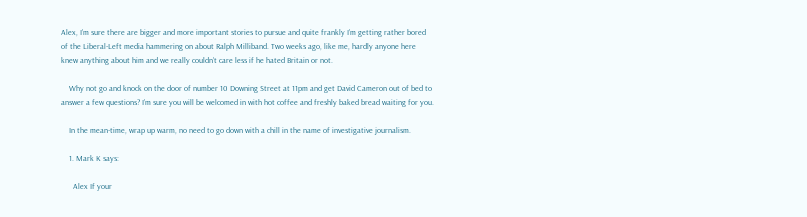Alex, I’m sure there are bigger and more important stories to pursue and quite frankly I’m getting rather bored of the Liberal-Left media hammering on about Ralph Milliband. Two weeks ago, like me, hardly anyone here knew anything about him and we really couldn’t care less if he hated Britain or not.

    Why not go and knock on the door of number 10 Downing Street at 11pm and get David Cameron out of bed to answer a few questions? I’m sure you will be welcomed in with hot coffee and freshly baked bread waiting for you.

    In the mean-time, wrap up warm, no need to go down with a chill in the name of investigative journalism.

    1. Mark K says:

      Alex If your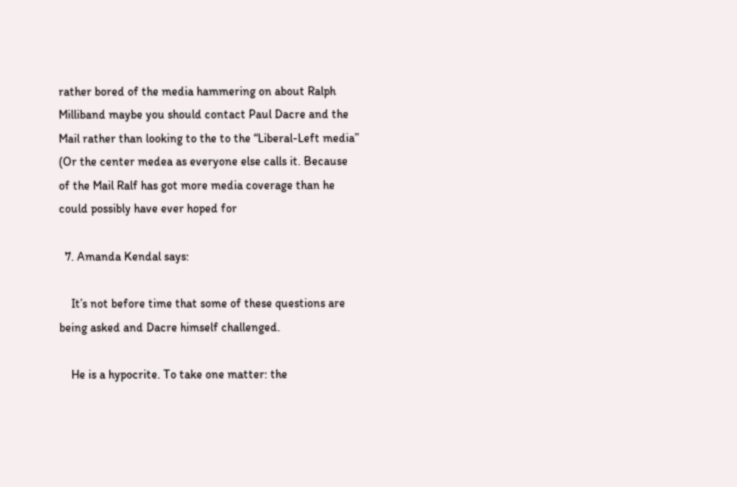rather bored of the media hammering on about Ralph Milliband maybe you should contact Paul Dacre and the Mail rather than looking to the to the “Liberal-Left media” (Or the center medea as everyone else calls it. Because of the Mail Ralf has got more media coverage than he could possibly have ever hoped for

  7. Amanda Kendal says:

    It’s not before time that some of these questions are being asked and Dacre himself challenged.

    He is a hypocrite. To take one matter: the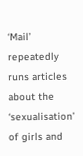‘Mail’ repeatedly runs articles about the ‘sexualisation’ of girls and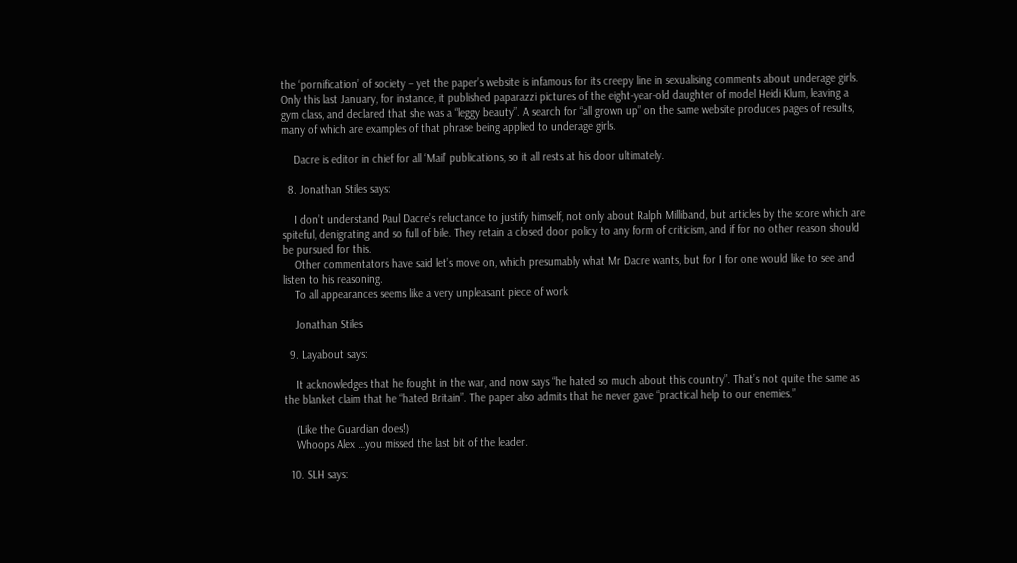the ‘pornification’ of society – yet the paper’s website is infamous for its creepy line in sexualising comments about underage girls. Only this last January, for instance, it published paparazzi pictures of the eight-year-old daughter of model Heidi Klum, leaving a gym class, and declared that she was a “leggy beauty”. A search for “all grown up” on the same website produces pages of results, many of which are examples of that phrase being applied to underage girls.

    Dacre is editor in chief for all ‘Mail’ publications, so it all rests at his door ultimately.

  8. Jonathan Stiles says:

    I don’t understand Paul Dacre’s reluctance to justify himself, not only about Ralph Milliband, but articles by the score which are spiteful, denigrating and so full of bile. They retain a closed door policy to any form of criticism, and if for no other reason should be pursued for this.
    Other commentators have said let’s move on, which presumably what Mr Dacre wants, but for I for one would like to see and listen to his reasoning.
    To all appearances seems like a very unpleasant piece of work

    Jonathan Stiles

  9. Layabout says:

    It acknowledges that he fought in the war, and now says “he hated so much about this country”. That’s not quite the same as the blanket claim that he “hated Britain”. The paper also admits that he never gave “practical help to our enemies.”

    (Like the Guardian does!)
    Whoops Alex …you missed the last bit of the leader.

  10. SLH says: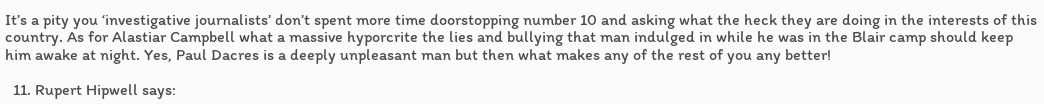It’s a pity you ‘investigative journalists’ don’t spent more time doorstopping number 10 and asking what the heck they are doing in the interests of this country. As for Alastiar Campbell what a massive hyporcrite the lies and bullying that man indulged in while he was in the Blair camp should keep him awake at night. Yes, Paul Dacres is a deeply unpleasant man but then what makes any of the rest of you any better!

  11. Rupert Hipwell says: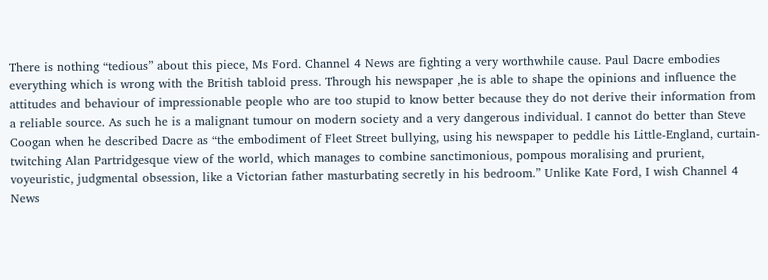There is nothing “tedious” about this piece, Ms Ford. Channel 4 News are fighting a very worthwhile cause. Paul Dacre embodies everything which is wrong with the British tabloid press. Through his newspaper ,he is able to shape the opinions and influence the attitudes and behaviour of impressionable people who are too stupid to know better because they do not derive their information from a reliable source. As such he is a malignant tumour on modern society and a very dangerous individual. I cannot do better than Steve Coogan when he described Dacre as “the embodiment of Fleet Street bullying, using his newspaper to peddle his Little-England, curtain-twitching Alan Partridgesque view of the world, which manages to combine sanctimonious, pompous moralising and prurient, voyeuristic, judgmental obsession, like a Victorian father masturbating secretly in his bedroom.” Unlike Kate Ford, I wish Channel 4 News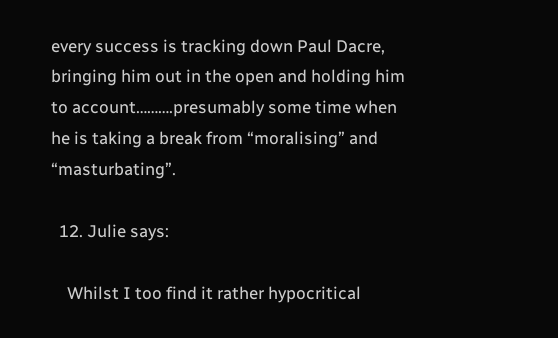every success is tracking down Paul Dacre, bringing him out in the open and holding him to account……….presumably some time when he is taking a break from “moralising” and “masturbating”.

  12. Julie says:

    Whilst I too find it rather hypocritical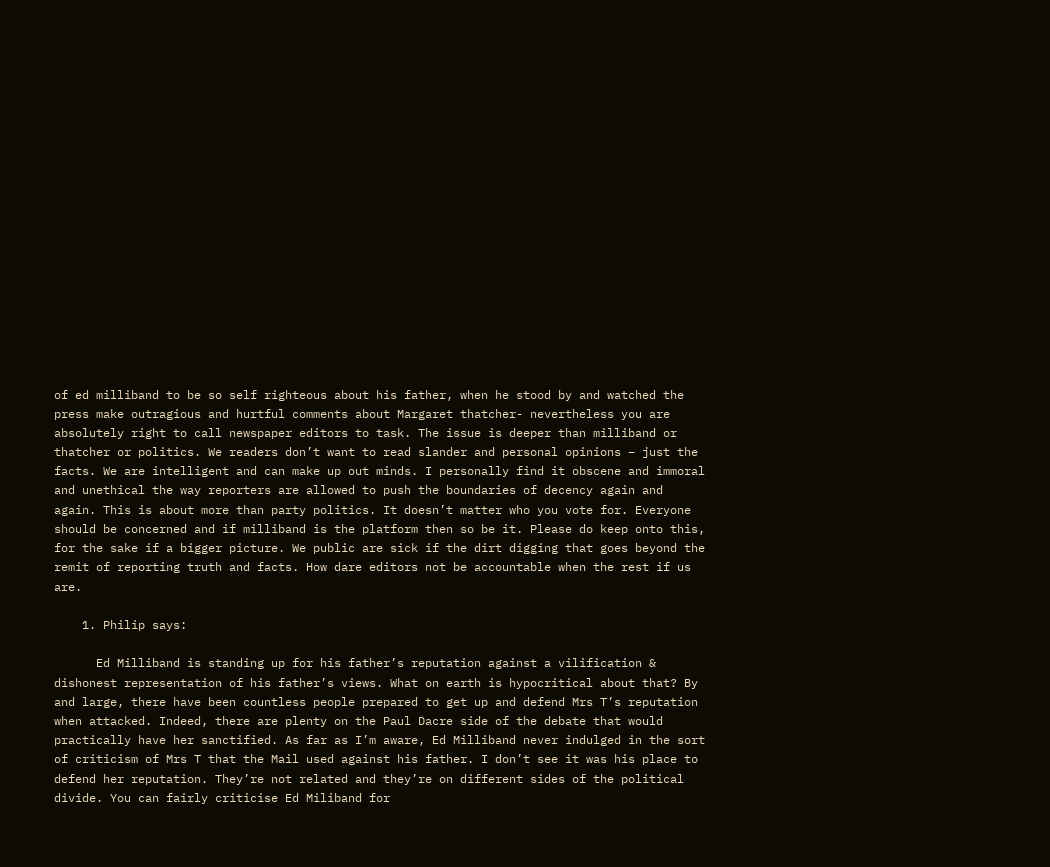of ed milliband to be so self righteous about his father, when he stood by and watched the press make outragious and hurtful comments about Margaret thatcher- nevertheless you are absolutely right to call newspaper editors to task. The issue is deeper than milliband or thatcher or politics. We readers don’t want to read slander and personal opinions – just the facts. We are intelligent and can make up out minds. I personally find it obscene and immoral and unethical the way reporters are allowed to push the boundaries of decency again and again. This is about more than party politics. It doesn’t matter who you vote for. Everyone should be concerned and if milliband is the platform then so be it. Please do keep onto this, for the sake if a bigger picture. We public are sick if the dirt digging that goes beyond the remit of reporting truth and facts. How dare editors not be accountable when the rest if us are.

    1. Philip says:

      Ed Milliband is standing up for his father’s reputation against a vilification & dishonest representation of his father’s views. What on earth is hypocritical about that? By and large, there have been countless people prepared to get up and defend Mrs T’s reputation when attacked. Indeed, there are plenty on the Paul Dacre side of the debate that would practically have her sanctified. As far as I’m aware, Ed Milliband never indulged in the sort of criticism of Mrs T that the Mail used against his father. I don’t see it was his place to defend her reputation. They’re not related and they’re on different sides of the political divide. You can fairly criticise Ed Miliband for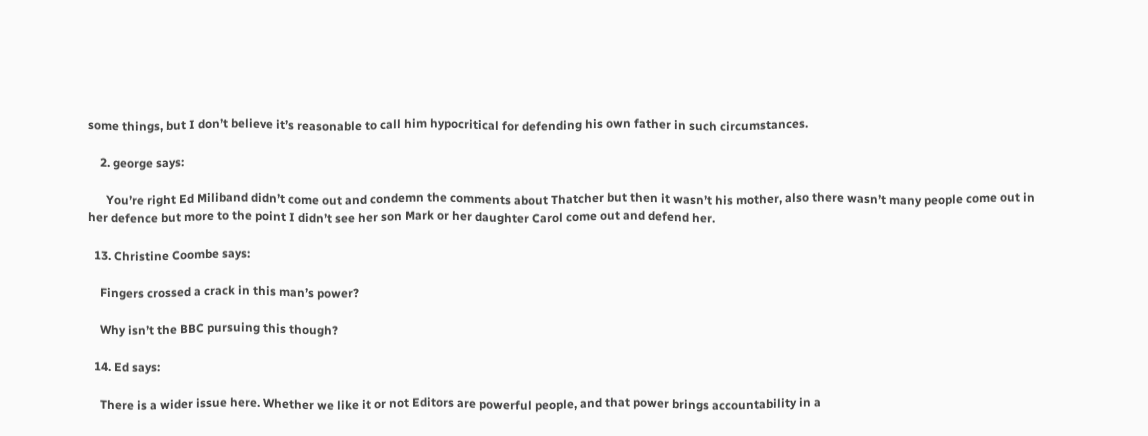some things, but I don’t believe it’s reasonable to call him hypocritical for defending his own father in such circumstances.

    2. george says:

      You’re right Ed Miliband didn’t come out and condemn the comments about Thatcher but then it wasn’t his mother, also there wasn’t many people come out in her defence but more to the point I didn’t see her son Mark or her daughter Carol come out and defend her.

  13. Christine Coombe says:

    Fingers crossed a crack in this man’s power?

    Why isn’t the BBC pursuing this though?

  14. Ed says:

    There is a wider issue here. Whether we like it or not Editors are powerful people, and that power brings accountability in a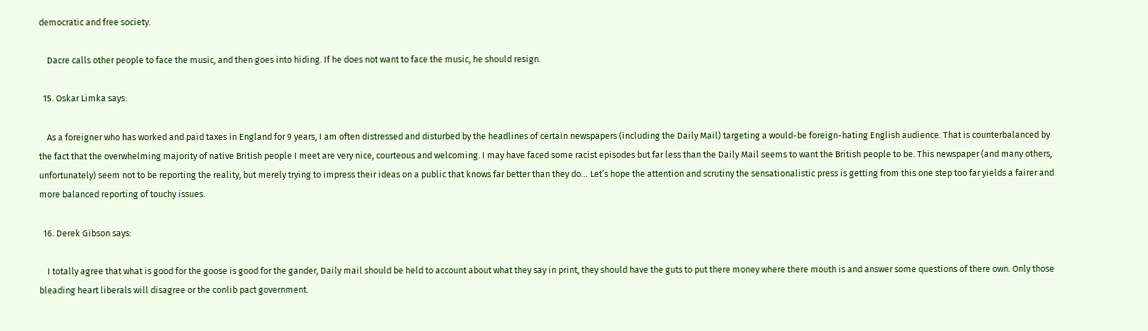democratic and free society.

    Dacre calls other people to face the music, and then goes into hiding. If he does not want to face the music, he should resign.

  15. Oskar Limka says:

    As a foreigner who has worked and paid taxes in England for 9 years, I am often distressed and disturbed by the headlines of certain newspapers (including the Daily Mail) targeting a would-be foreign-hating English audience. That is counterbalanced by the fact that the overwhelming majority of native British people I meet are very nice, courteous and welcoming. I may have faced some racist episodes but far less than the Daily Mail seems to want the British people to be. This newspaper (and many others, unfortunately) seem not to be reporting the reality, but merely trying to impress their ideas on a public that knows far better than they do… Let’s hope the attention and scrutiny the sensationalistic press is getting from this one step too far yields a fairer and more balanced reporting of touchy issues.

  16. Derek Gibson says:

    I totally agree that what is good for the goose is good for the gander, Daily mail should be held to account about what they say in print, they should have the guts to put there money where there mouth is and answer some questions of there own. Only those bleading heart liberals will disagree or the conlib pact government.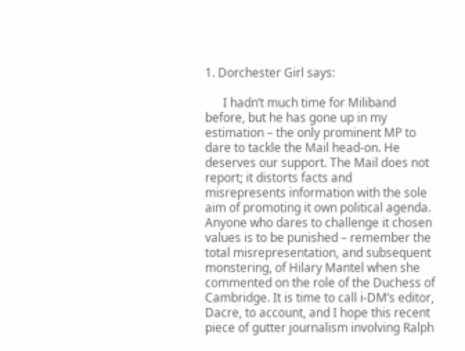1. Dorchester Girl says:

      I hadn’t much time for Miliband before, but he has gone up in my estimation – the only prominent MP to dare to tackle the Mail head-on. He deserves our support. The Mail does not report; it distorts facts and misrepresents information with the sole aim of promoting it own political agenda. Anyone who dares to challenge it chosen values is to be punished – remember the total misrepresentation, and subsequent monstering, of Hilary Mantel when she commented on the role of the Duchess of Cambridge. It is time to call i-DM’s editor, Dacre, to account, and I hope this recent piece of gutter journalism involving Ralph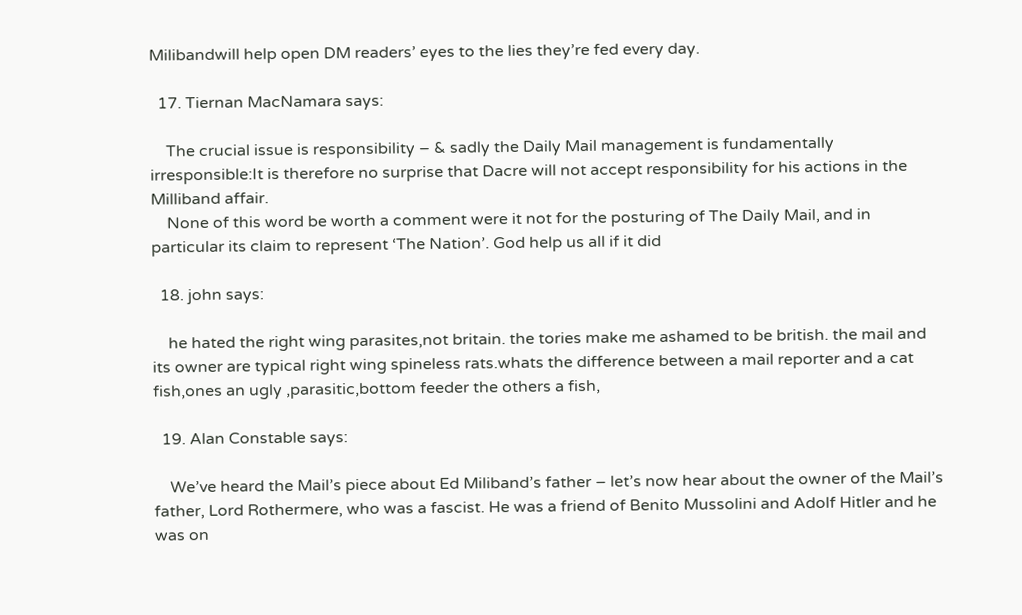Milibandwill help open DM readers’ eyes to the lies they’re fed every day.

  17. Tiernan MacNamara says:

    The crucial issue is responsibility – & sadly the Daily Mail management is fundamentally irresponsible:It is therefore no surprise that Dacre will not accept responsibility for his actions in the Milliband affair.
    None of this word be worth a comment were it not for the posturing of The Daily Mail, and in particular its claim to represent ‘The Nation’. God help us all if it did

  18. john says:

    he hated the right wing parasites,not britain. the tories make me ashamed to be british. the mail and its owner are typical right wing spineless rats.whats the difference between a mail reporter and a cat fish,ones an ugly ,parasitic,bottom feeder the others a fish,

  19. Alan Constable says:

    We’ve heard the Mail’s piece about Ed Miliband’s father – let’s now hear about the owner of the Mail’s father, Lord Rothermere, who was a fascist. He was a friend of Benito Mussolini and Adolf Hitler and he was on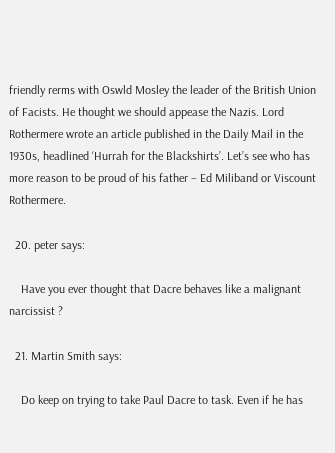friendly rerms with Oswld Mosley the leader of the British Union of Facists. He thought we should appease the Nazis. Lord Rothermere wrote an article published in the Daily Mail in the 1930s, headlined ‘Hurrah for the Blackshirts’. Let’s see who has more reason to be proud of his father – Ed Miliband or Viscount Rothermere.

  20. peter says:

    Have you ever thought that Dacre behaves like a malignant narcissist ?

  21. Martin Smith says:

    Do keep on trying to take Paul Dacre to task. Even if he has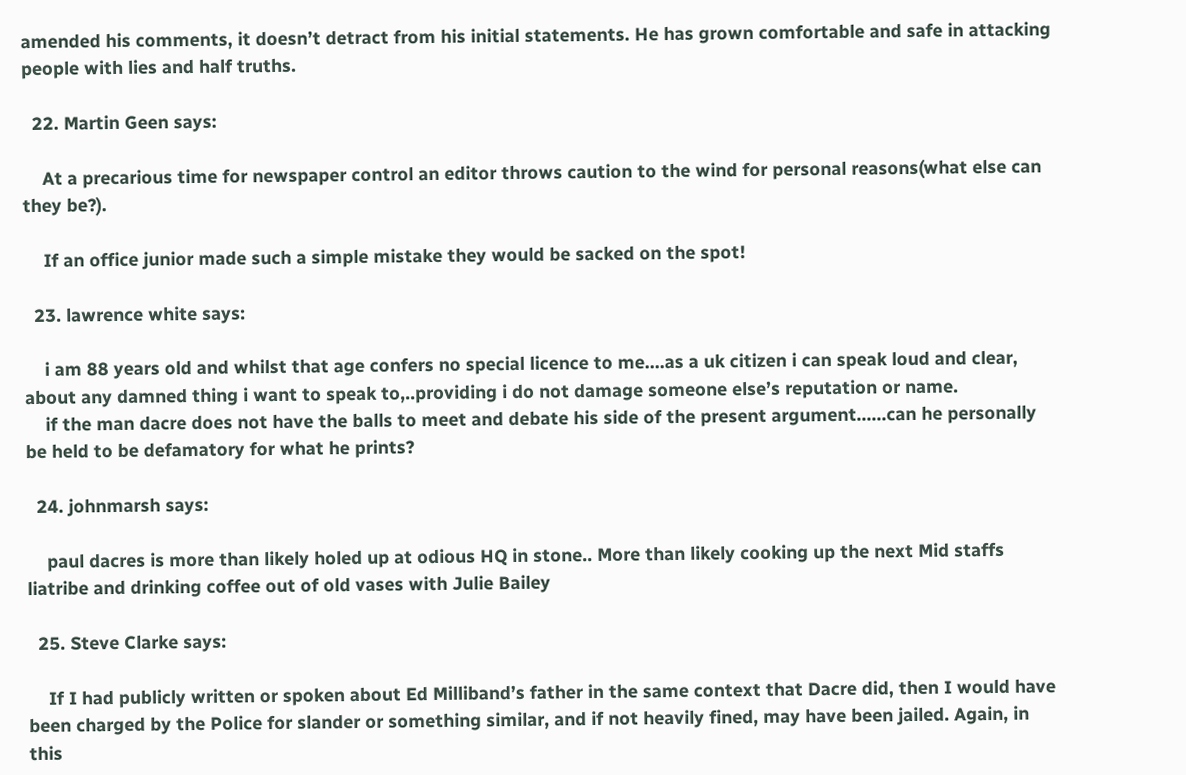amended his comments, it doesn’t detract from his initial statements. He has grown comfortable and safe in attacking people with lies and half truths.

  22. Martin Geen says:

    At a precarious time for newspaper control an editor throws caution to the wind for personal reasons(what else can they be?).

    If an office junior made such a simple mistake they would be sacked on the spot!

  23. lawrence white says:

    i am 88 years old and whilst that age confers no special licence to me….as a uk citizen i can speak loud and clear, about any damned thing i want to speak to,..providing i do not damage someone else’s reputation or name.
    if the man dacre does not have the balls to meet and debate his side of the present argument……can he personally be held to be defamatory for what he prints?

  24. johnmarsh says:

    paul dacres is more than likely holed up at odious HQ in stone.. More than likely cooking up the next Mid staffs liatribe and drinking coffee out of old vases with Julie Bailey

  25. Steve Clarke says:

    If I had publicly written or spoken about Ed Milliband’s father in the same context that Dacre did, then I would have been charged by the Police for slander or something similar, and if not heavily fined, may have been jailed. Again, in this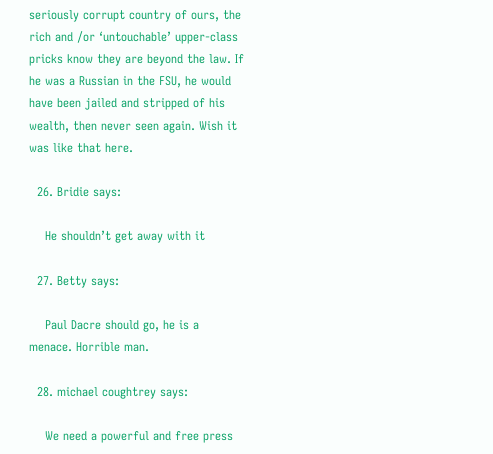seriously corrupt country of ours, the rich and /or ‘untouchable’ upper-class pricks know they are beyond the law. If he was a Russian in the FSU, he would have been jailed and stripped of his wealth, then never seen again. Wish it was like that here.

  26. Bridie says:

    He shouldn’t get away with it

  27. Betty says:

    Paul Dacre should go, he is a menace. Horrible man.

  28. michael coughtrey says:

    We need a powerful and free press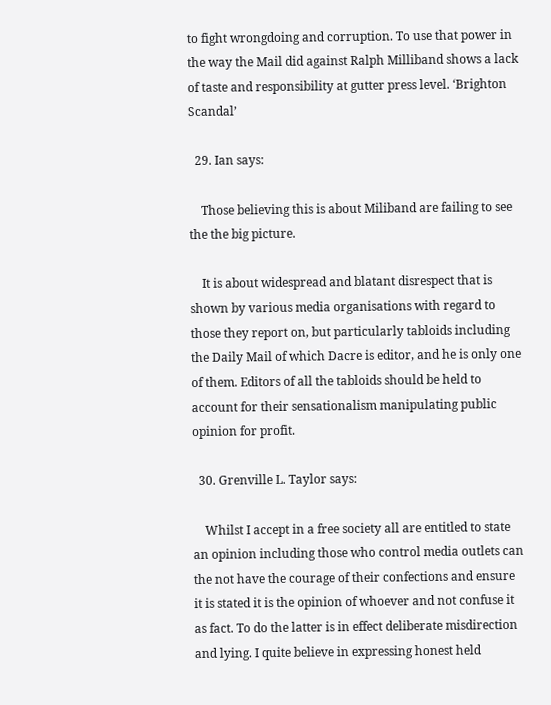to fight wrongdoing and corruption. To use that power in the way the Mail did against Ralph Milliband shows a lack of taste and responsibility at gutter press level. ‘Brighton Scandal’

  29. Ian says:

    Those believing this is about Miliband are failing to see the the big picture.

    It is about widespread and blatant disrespect that is shown by various media organisations with regard to those they report on, but particularly tabloids including the Daily Mail of which Dacre is editor, and he is only one of them. Editors of all the tabloids should be held to account for their sensationalism manipulating public opinion for profit.

  30. Grenville L. Taylor says:

    Whilst I accept in a free society all are entitled to state an opinion including those who control media outlets can the not have the courage of their confections and ensure it is stated it is the opinion of whoever and not confuse it as fact. To do the latter is in effect deliberate misdirection and lying. I quite believe in expressing honest held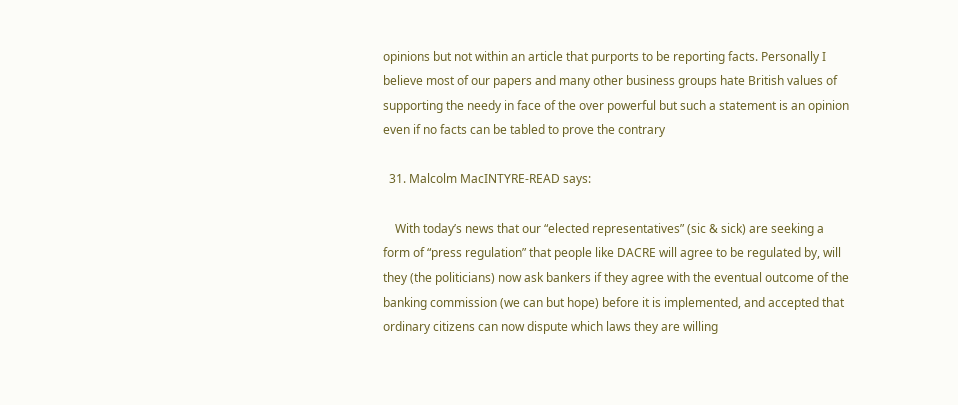opinions but not within an article that purports to be reporting facts. Personally I believe most of our papers and many other business groups hate British values of supporting the needy in face of the over powerful but such a statement is an opinion even if no facts can be tabled to prove the contrary

  31. Malcolm MacINTYRE-READ says:

    With today’s news that our “elected representatives” (sic & sick) are seeking a form of “press regulation” that people like DACRE will agree to be regulated by, will they (the politicians) now ask bankers if they agree with the eventual outcome of the banking commission (we can but hope) before it is implemented, and accepted that ordinary citizens can now dispute which laws they are willing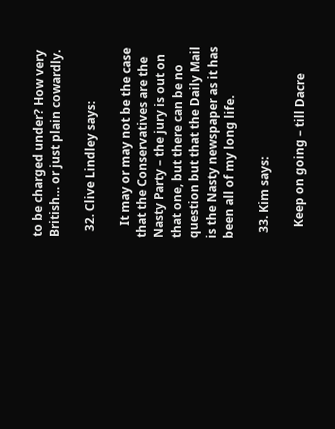to be charged under? How very British… or just plain cowardly.

  32. Clive Lindley says:

    It may or may not be the case that the Conservatives are the Nasty Party – the jury is out on that one, but there can be no question but that the Daily Mail is the Nasty newspaper as it has been all of my long life.

  33. Kim says:

    Keep on going – till Dacre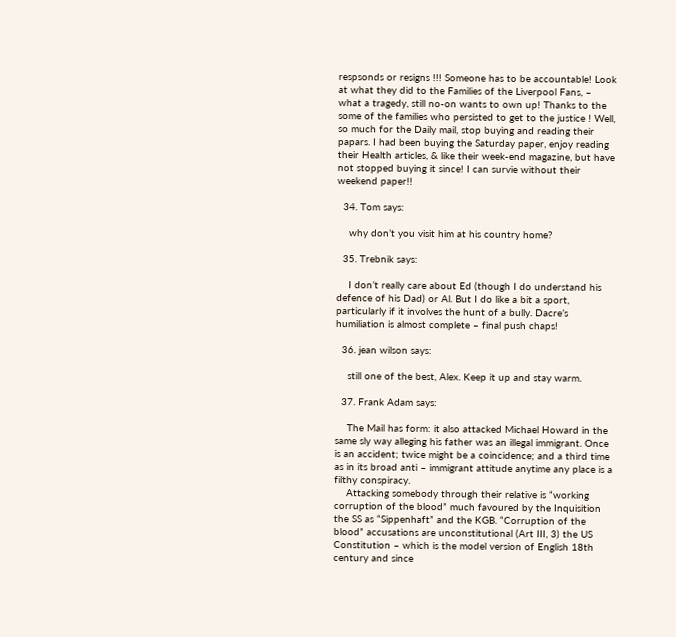respsonds or resigns !!! Someone has to be accountable! Look at what they did to the Families of the Liverpool Fans, – what a tragedy, still no-on wants to own up! Thanks to the some of the families who persisted to get to the justice ! Well, so much for the Daily mail, stop buying and reading their papars. I had been buying the Saturday paper, enjoy reading their Health articles, & like their week-end magazine, but have not stopped buying it since! I can survie without their weekend paper!!

  34. Tom says:

    why don’t you visit him at his country home?

  35. Trebnik says:

    I don’t really care about Ed (though I do understand his defence of his Dad) or Al. But I do like a bit a sport, particularly if it involves the hunt of a bully. Dacre’s humiliation is almost complete – final push chaps!

  36. jean wilson says:

    still one of the best, Alex. Keep it up and stay warm.

  37. Frank Adam says:

    The Mail has form: it also attacked Michael Howard in the same sly way alleging his father was an illegal immigrant. Once is an accident; twice might be a coincidence; and a third time as in its broad anti – immigrant attitude anytime any place is a filthy conspiracy.
    Attacking somebody through their relative is “working corruption of the blood” much favoured by the Inquisition the SS as “Sippenhaft” and the KGB. “Corruption of the blood” accusations are unconstitutional (Art III, 3) the US Constitution – which is the model version of English 18th century and since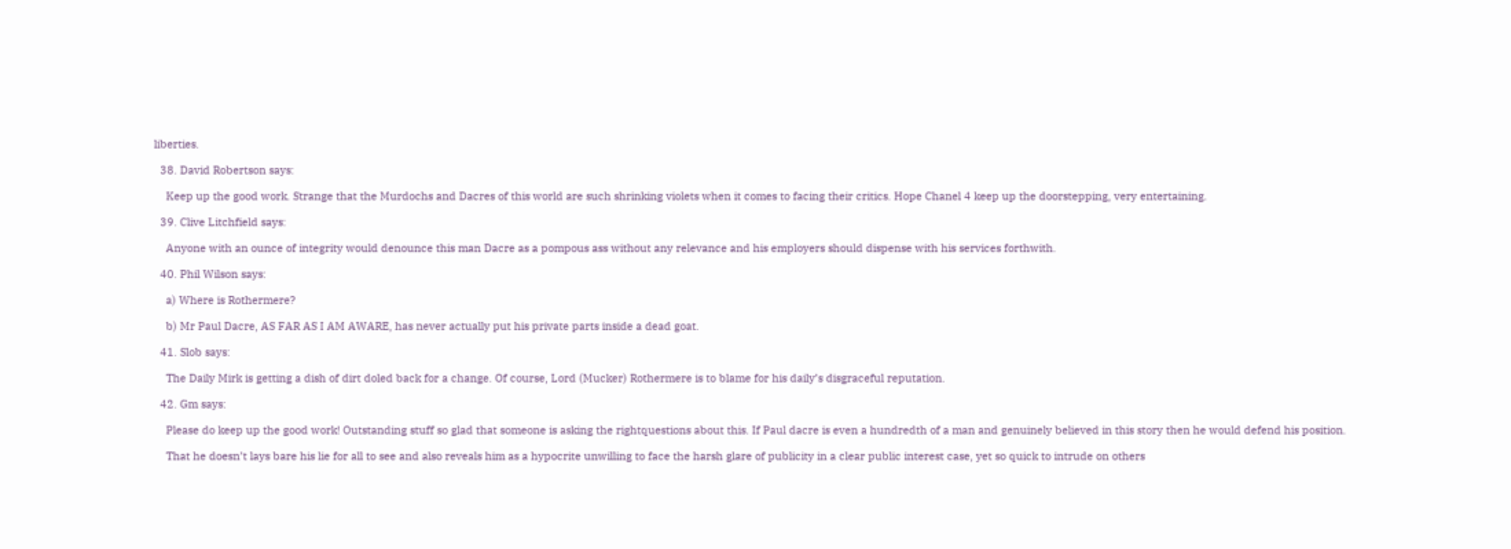liberties.

  38. David Robertson says:

    Keep up the good work. Strange that the Murdochs and Dacres of this world are such shrinking violets when it comes to facing their critics. Hope Chanel 4 keep up the doorstepping, very entertaining.

  39. Clive Litchfield says:

    Anyone with an ounce of integrity would denounce this man Dacre as a pompous ass without any relevance and his employers should dispense with his services forthwith.

  40. Phil Wilson says:

    a) Where is Rothermere?

    b) Mr Paul Dacre, AS FAR AS I AM AWARE, has never actually put his private parts inside a dead goat.

  41. Slob says:

    The Daily Mirk is getting a dish of dirt doled back for a change. Of course, Lord (Mucker) Rothermere is to blame for his daily’s disgraceful reputation.

  42. Gm says:

    Please do keep up the good work! Outstanding stuff so glad that someone is asking the rightquestions about this. If Paul dacre is even a hundredth of a man and genuinely believed in this story then he would defend his position.

    That he doesn’t lays bare his lie for all to see and also reveals him as a hypocrite unwilling to face the harsh glare of publicity in a clear public interest case, yet so quick to intrude on others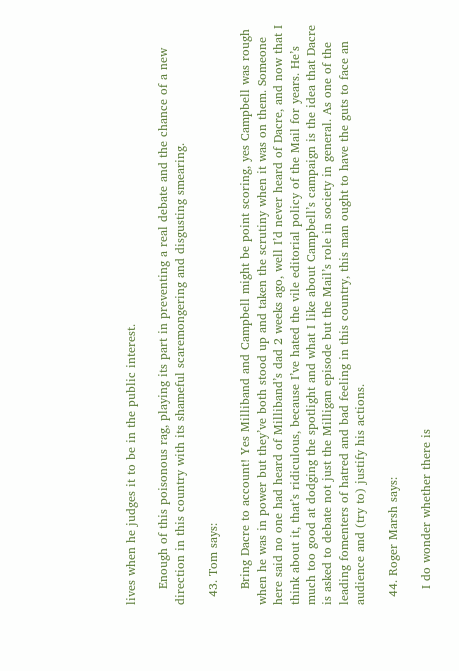lives when he judges it to be in the public interest.

    Enough of this poisonous rag, playing its part in preventing a real debate and the chance of a new direction in this country with its shameful scaremongering and disgusting smearing.

  43. Tom says:

    Bring Dacre to account! Yes Milliband and Campbell might be point scoring, yes Campbell was rough when he was in power but they’ve both stood up and taken the scrutiny when it was on them. Someone here said no one had heard of Milliband’s dad 2 weeks ago, well I’d never heard of Dacre, and now that I think about it, that’s ridiculous, because I’ve hated the vile editorial policy of the Mail for years. He’s much too good at dodging the spotlight and what I like about Campbell’s campaign is the idea that Dacre is asked to debate not just the Milligan episode but the Mail’s role in society in general. As one of the leading fomenters of hatred and bad feeling in this country, this man ought to have the guts to face an audience and (try to) justify his actions.

  44. Roger Marsh says:

    I do wonder whether there is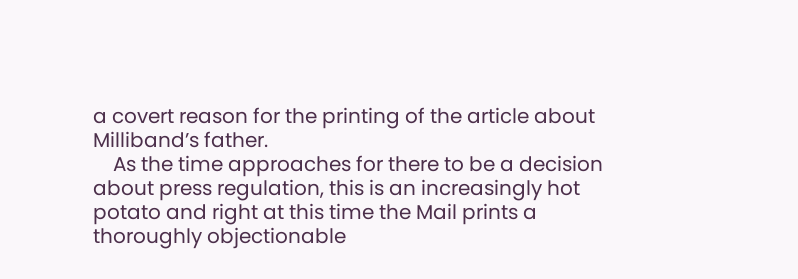a covert reason for the printing of the article about Milliband’s father.
    As the time approaches for there to be a decision about press regulation, this is an increasingly hot potato and right at this time the Mail prints a thoroughly objectionable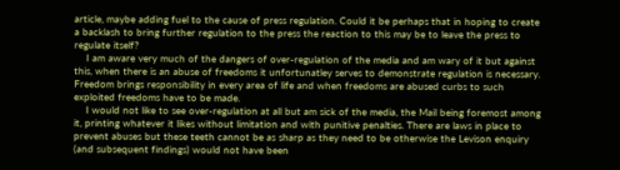article, maybe adding fuel to the cause of press regulation. Could it be perhaps that in hoping to create a backlash to bring further regulation to the press the reaction to this may be to leave the press to regulate itself?
    I am aware very much of the dangers of over-regulation of the media and am wary of it but against this, when there is an abuse of freedoms it unfortunatley serves to demonstrate regulation is necessary. Freedom brings responsibility in every area of life and when freedoms are abused curbs to such exploited freedoms have to be made.
    I would not like to see over-regulation at all but am sick of the media, the Mail being foremost among it, printing whatever it likes without limitation and with punitive penalties. There are laws in place to prevent abuses but these teeth cannot be as sharp as they need to be otherwise the Levison enquiry (and subsequent findings) would not have been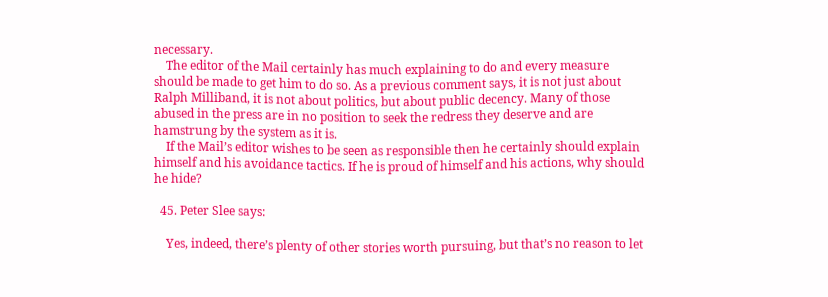necessary.
    The editor of the Mail certainly has much explaining to do and every measure should be made to get him to do so. As a previous comment says, it is not just about Ralph Milliband, it is not about politics, but about public decency. Many of those abused in the press are in no position to seek the redress they deserve and are hamstrung by the system as it is.
    If the Mail’s editor wishes to be seen as responsible then he certainly should explain himself and his avoidance tactics. If he is proud of himself and his actions, why should he hide?

  45. Peter Slee says:

    Yes, indeed, there’s plenty of other stories worth pursuing, but that’s no reason to let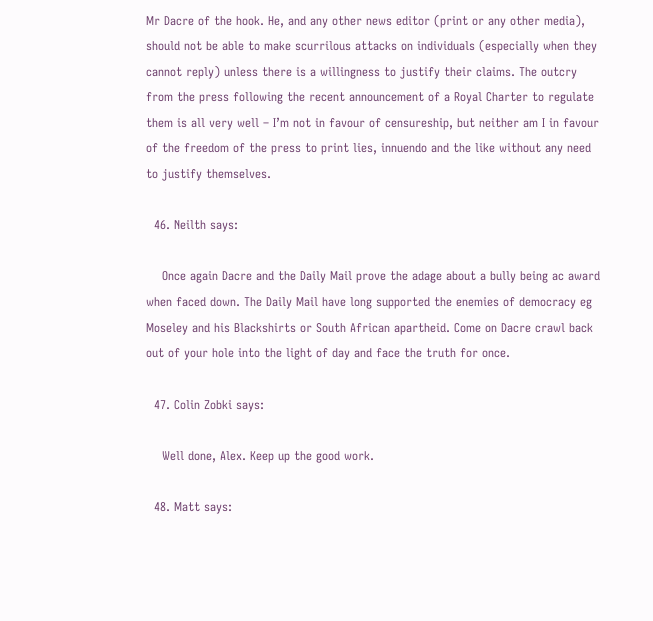Mr Dacre of the hook. He, and any other news editor (print or any other media), should not be able to make scurrilous attacks on individuals (especially when they cannot reply) unless there is a willingness to justify their claims. The outcry from the press following the recent announcement of a Royal Charter to regulate them is all very well – I’m not in favour of censureship, but neither am I in favour of the freedom of the press to print lies, innuendo and the like without any need to justify themselves.

  46. Neilth says:

    Once again Dacre and the Daily Mail prove the adage about a bully being ac award when faced down. The Daily Mail have long supported the enemies of democracy eg Moseley and his Blackshirts or South African apartheid. Come on Dacre crawl back out of your hole into the light of day and face the truth for once.

  47. Colin Zobki says:

    Well done, Alex. Keep up the good work.

  48. Matt says: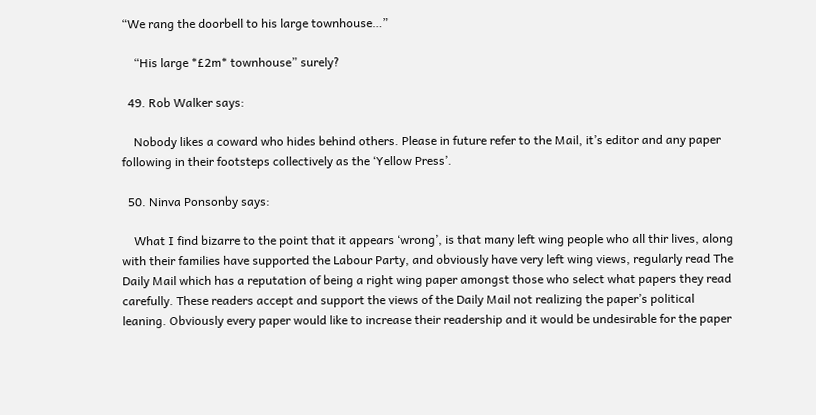“We rang the doorbell to his large townhouse…”

    “His large *£2m* townhouse” surely?

  49. Rob Walker says:

    Nobody likes a coward who hides behind others. Please in future refer to the Mail, it’s editor and any paper following in their footsteps collectively as the ‘Yellow Press’.

  50. Ninva Ponsonby says:

    What I find bizarre to the point that it appears ‘wrong’, is that many left wing people who all thir lives, along with their families have supported the Labour Party, and obviously have very left wing views, regularly read The Daily Mail which has a reputation of being a right wing paper amongst those who select what papers they read carefully. These readers accept and support the views of the Daily Mail not realizing the paper’s political leaning. Obviously every paper would like to increase their readership and it would be undesirable for the paper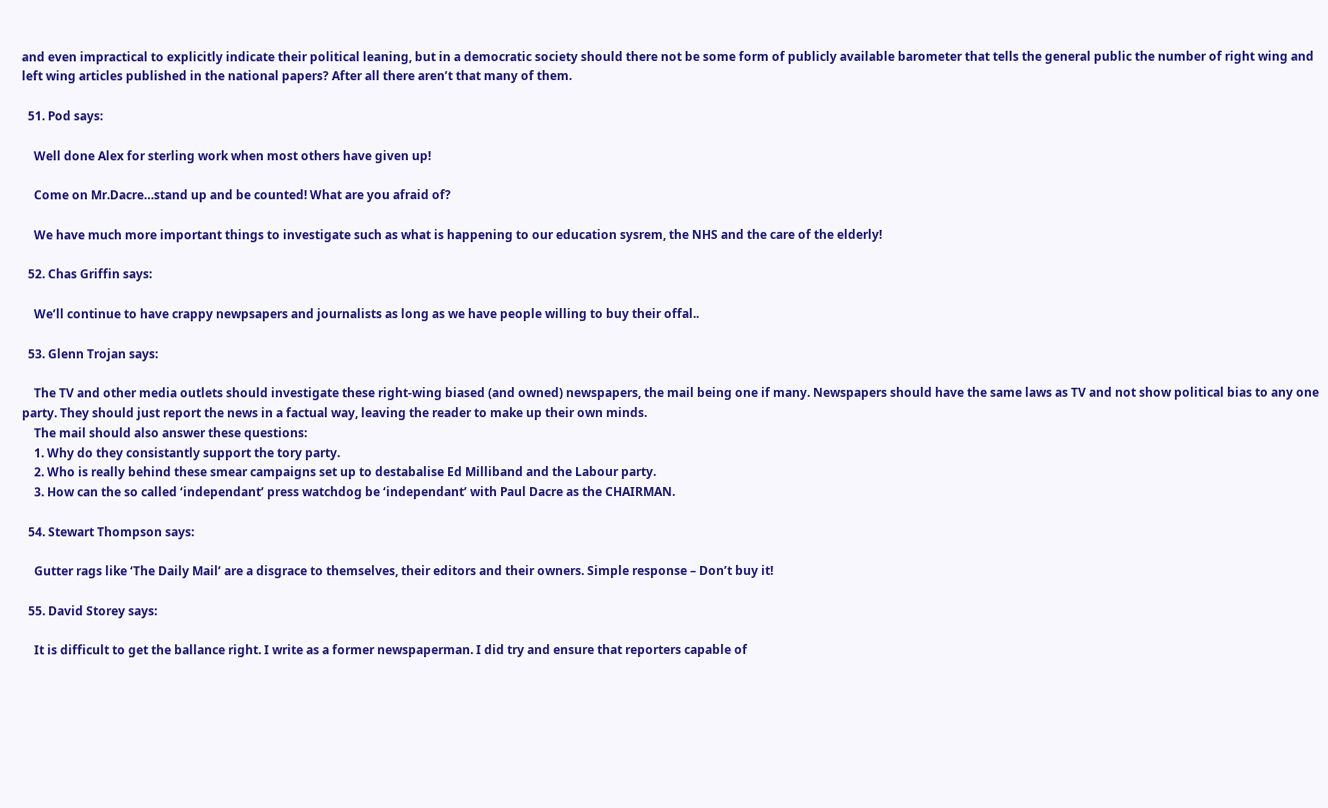and even impractical to explicitly indicate their political leaning, but in a democratic society should there not be some form of publicly available barometer that tells the general public the number of right wing and left wing articles published in the national papers? After all there aren’t that many of them.

  51. Pod says:

    Well done Alex for sterling work when most others have given up!

    Come on Mr.Dacre…stand up and be counted! What are you afraid of?

    We have much more important things to investigate such as what is happening to our education sysrem, the NHS and the care of the elderly!

  52. Chas Griffin says:

    We’ll continue to have crappy newpsapers and journalists as long as we have people willing to buy their offal..

  53. Glenn Trojan says:

    The TV and other media outlets should investigate these right-wing biased (and owned) newspapers, the mail being one if many. Newspapers should have the same laws as TV and not show political bias to any one party. They should just report the news in a factual way, leaving the reader to make up their own minds.
    The mail should also answer these questions:
    1. Why do they consistantly support the tory party.
    2. Who is really behind these smear campaigns set up to destabalise Ed Milliband and the Labour party.
    3. How can the so called ‘independant’ press watchdog be ‘independant’ with Paul Dacre as the CHAIRMAN.

  54. Stewart Thompson says:

    Gutter rags like ‘The Daily Mail’ are a disgrace to themselves, their editors and their owners. Simple response – Don’t buy it!

  55. David Storey says:

    It is difficult to get the ballance right. I write as a former newspaperman. I did try and ensure that reporters capable of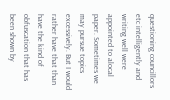questioning councillors etc intelligently and writing well were appointed to alocal paper. Sometimes we may pursue topics excessively. But I would rather have that than have the kind of obfuscation that has been shown by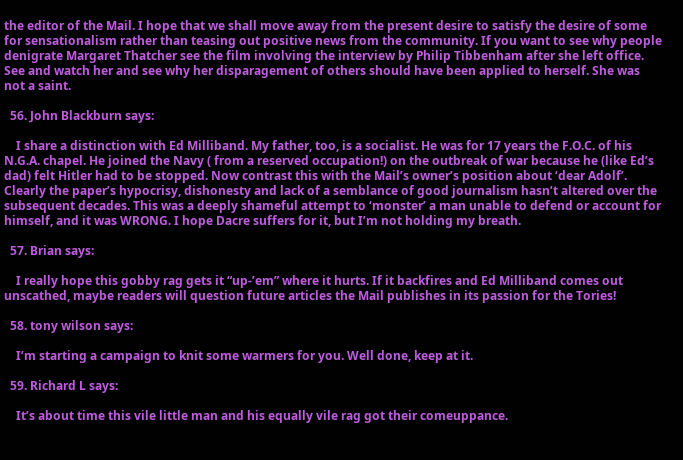the editor of the Mail. I hope that we shall move away from the present desire to satisfy the desire of some for sensationalism rather than teasing out positive news from the community. If you want to see why people denigrate Margaret Thatcher see the film involving the interview by Philip Tibbenham after she left office. See and watch her and see why her disparagement of others should have been applied to herself. She was not a saint.

  56. John Blackburn says:

    I share a distinction with Ed Milliband. My father, too, is a socialist. He was for 17 years the F.O.C. of his N.G.A. chapel. He joined the Navy ( from a reserved occupation!) on the outbreak of war because he (like Ed’s dad) felt Hitler had to be stopped. Now contrast this with the Mail’s owner’s position about ‘dear Adolf’. Clearly the paper’s hypocrisy, dishonesty and lack of a semblance of good journalism hasn’t altered over the subsequent decades. This was a deeply shameful attempt to ‘monster’ a man unable to defend or account for himself, and it was WRONG. I hope Dacre suffers for it, but I’m not holding my breath.

  57. Brian says:

    I really hope this gobby rag gets it “up-’em” where it hurts. If it backfires and Ed Milliband comes out unscathed, maybe readers will question future articles the Mail publishes in its passion for the Tories!

  58. tony wilson says:

    I’m starting a campaign to knit some warmers for you. Well done, keep at it.

  59. Richard L says:

    It’s about time this vile little man and his equally vile rag got their comeuppance.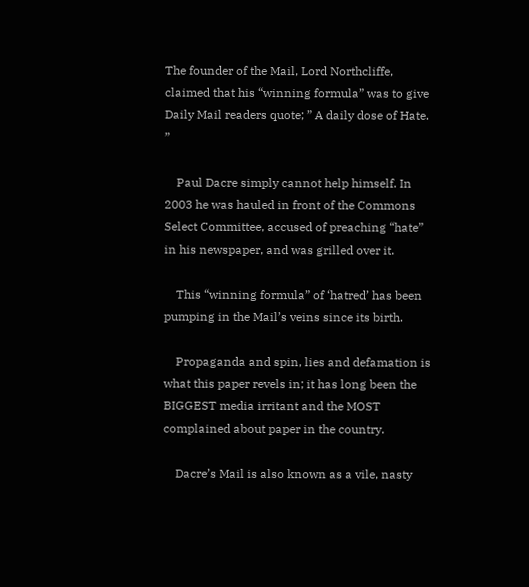The founder of the Mail, Lord Northcliffe, claimed that his “winning formula” was to give Daily Mail readers quote; ” A daily dose of Hate. ”

    Paul Dacre simply cannot help himself. In 2003 he was hauled in front of the Commons Select Committee, accused of preaching “hate” in his newspaper, and was grilled over it.

    This “winning formula” of ‘hatred’ has been pumping in the Mail’s veins since its birth.

    Propaganda and spin, lies and defamation is what this paper revels in; it has long been the BIGGEST media irritant and the MOST complained about paper in the country.

    Dacre’s Mail is also known as a vile, nasty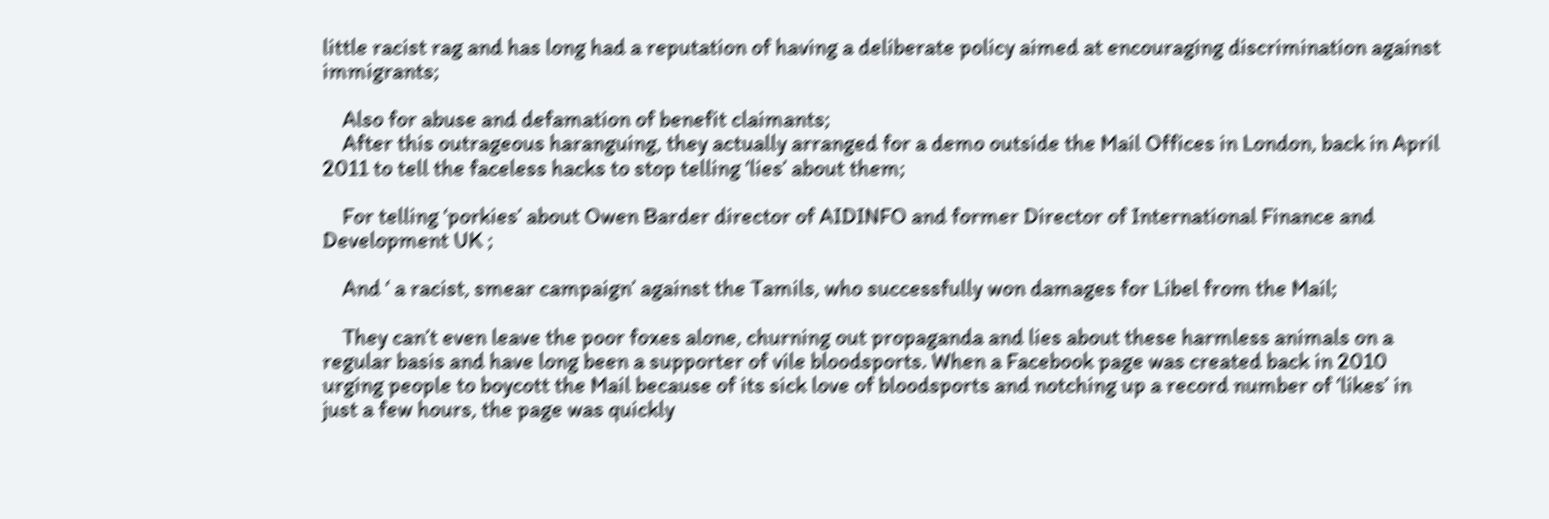little racist rag and has long had a reputation of having a deliberate policy aimed at encouraging discrimination against immigrants;

    Also for abuse and defamation of benefit claimants;
    After this outrageous haranguing, they actually arranged for a demo outside the Mail Offices in London, back in April 2011 to tell the faceless hacks to stop telling ‘lies’ about them;

    For telling ‘porkies’ about Owen Barder director of AIDINFO and former Director of International Finance and Development UK ;

    And ‘ a racist, smear campaign’ against the Tamils, who successfully won damages for Libel from the Mail;

    They can’t even leave the poor foxes alone, churning out propaganda and lies about these harmless animals on a regular basis and have long been a supporter of vile bloodsports. When a Facebook page was created back in 2010 urging people to boycott the Mail because of its sick love of bloodsports and notching up a record number of ‘likes’ in just a few hours, the page was quickly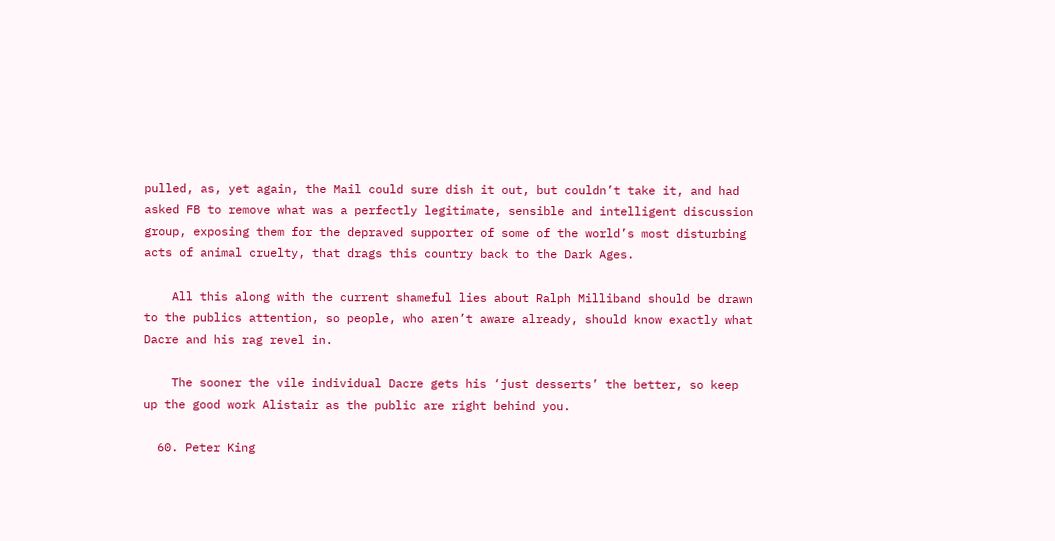pulled, as, yet again, the Mail could sure dish it out, but couldn’t take it, and had asked FB to remove what was a perfectly legitimate, sensible and intelligent discussion group, exposing them for the depraved supporter of some of the world’s most disturbing acts of animal cruelty, that drags this country back to the Dark Ages.

    All this along with the current shameful lies about Ralph Milliband should be drawn to the publics attention, so people, who aren’t aware already, should know exactly what Dacre and his rag revel in.

    The sooner the vile individual Dacre gets his ‘just desserts’ the better, so keep up the good work Alistair as the public are right behind you.

  60. Peter King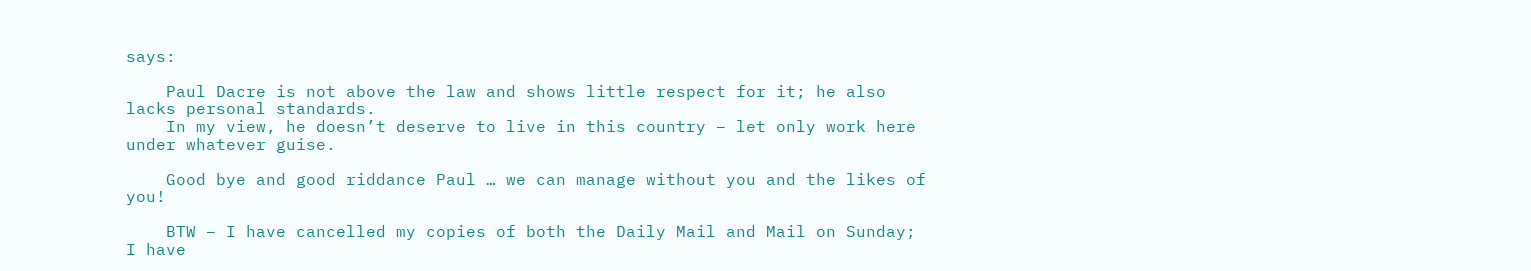says:

    Paul Dacre is not above the law and shows little respect for it; he also lacks personal standards.
    In my view, he doesn’t deserve to live in this country – let only work here under whatever guise.

    Good bye and good riddance Paul … we can manage without you and the likes of you!

    BTW – I have cancelled my copies of both the Daily Mail and Mail on Sunday; I have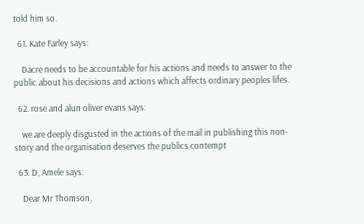told him so.

  61. Kate Farley says:

    Dacre needs to be accountable for his actions and needs to answer to the public about his decisions and actions which affects ordinary peoples lifes.

  62. rose and alun oliver evans says:

    we are deeply disgusted in the actions of the mail in publishing this non-story and the organisation deserves the publics contempt

  63. D, Amele says:

    Dear Mr Thomson,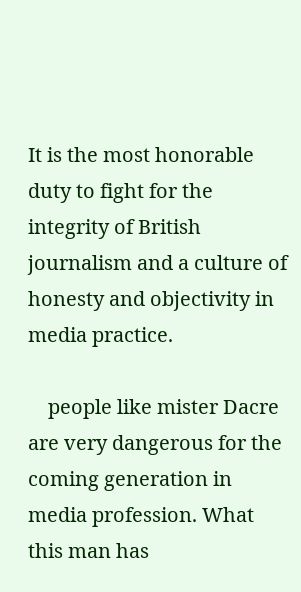It is the most honorable duty to fight for the integrity of British journalism and a culture of honesty and objectivity in media practice.

    people like mister Dacre are very dangerous for the coming generation in media profession. What this man has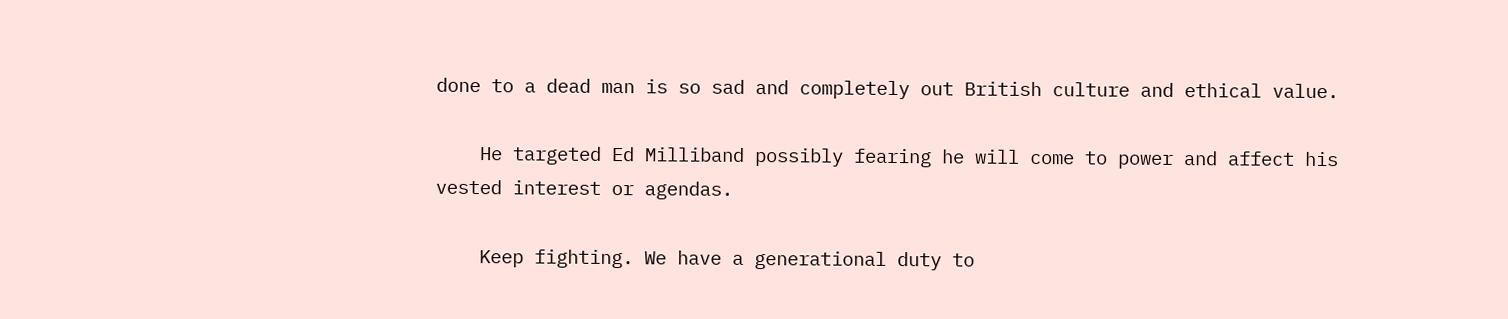done to a dead man is so sad and completely out British culture and ethical value.

    He targeted Ed Milliband possibly fearing he will come to power and affect his vested interest or agendas.

    Keep fighting. We have a generational duty to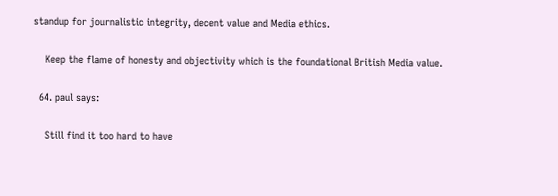standup for journalistic integrity, decent value and Media ethics.

    Keep the flame of honesty and objectivity which is the foundational British Media value.

  64. paul says:

    Still find it too hard to have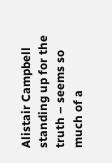Alistair Campbell standing up for the truth – seems so much of a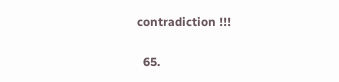contradiction !!!

  65.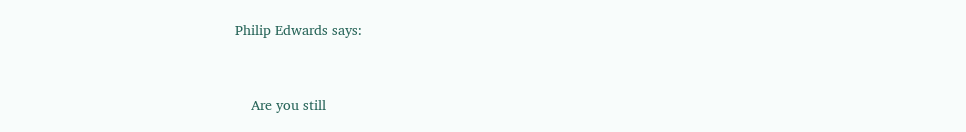Philip Edwards says:


    Are you still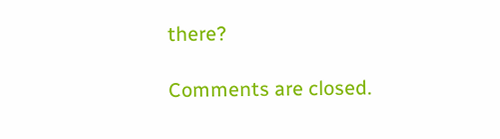there?

Comments are closed.